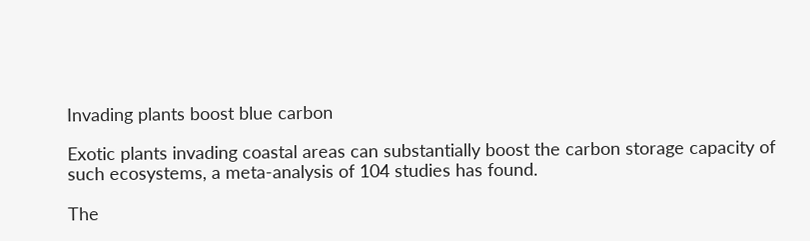Invading plants boost blue carbon

Exotic plants invading coastal areas can substantially boost the carbon storage capacity of such ecosystems, a meta-analysis of 104 studies has found.

The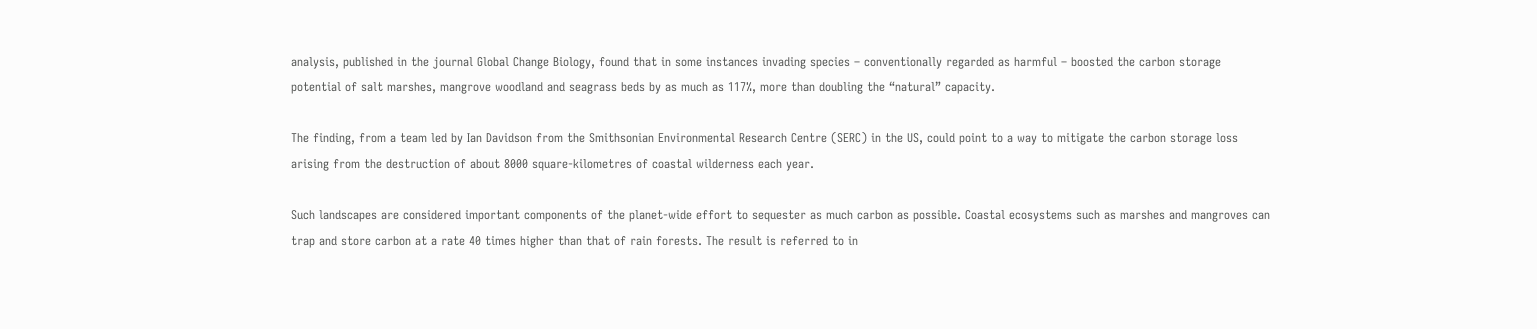analysis, published in the journal Global Change Biology, found that in some instances invading species – conventionally regarded as harmful – boosted the carbon storage potential of salt marshes, mangrove woodland and seagrass beds by as much as 117%, more than doubling the “natural” capacity.

The finding, from a team led by Ian Davidson from the Smithsonian Environmental Research Centre (SERC) in the US, could point to a way to mitigate the carbon storage loss arising from the destruction of about 8000 square-kilometres of coastal wilderness each year.

Such landscapes are considered important components of the planet-wide effort to sequester as much carbon as possible. Coastal ecosystems such as marshes and mangroves can trap and store carbon at a rate 40 times higher than that of rain forests. The result is referred to in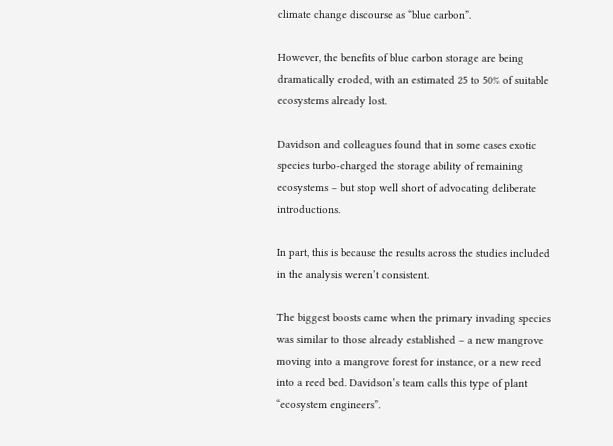climate change discourse as “blue carbon”.

However, the benefits of blue carbon storage are being dramatically eroded, with an estimated 25 to 50% of suitable ecosystems already lost.

Davidson and colleagues found that in some cases exotic species turbo-charged the storage ability of remaining ecosystems – but stop well short of advocating deliberate introductions.

In part, this is because the results across the studies included in the analysis weren’t consistent.

The biggest boosts came when the primary invading species was similar to those already established – a new mangrove moving into a mangrove forest for instance, or a new reed into a reed bed. Davidson’s team calls this type of plant “ecosystem engineers”.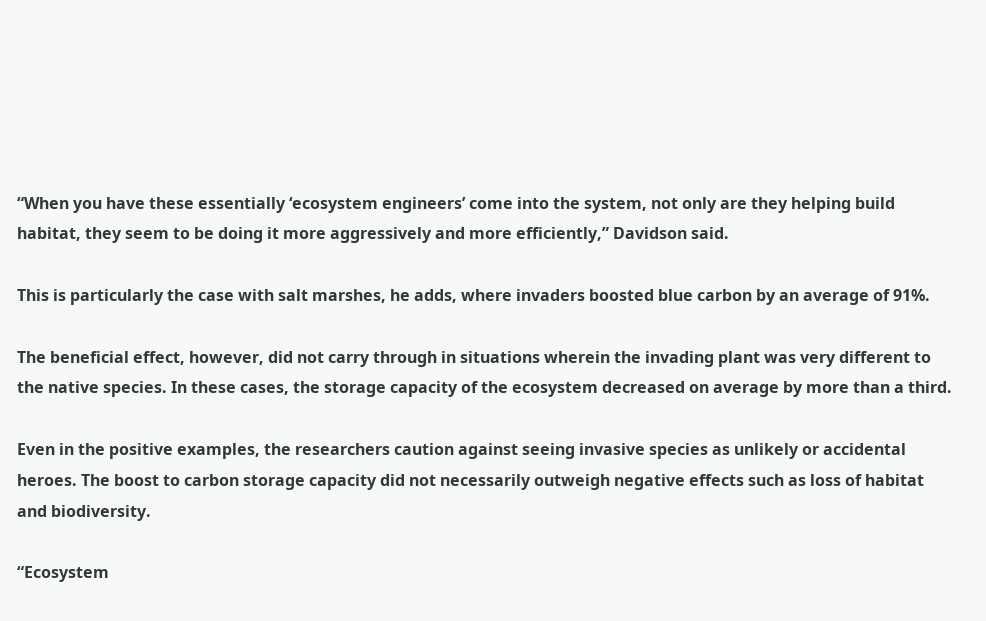“When you have these essentially ‘ecosystem engineers’ come into the system, not only are they helping build habitat, they seem to be doing it more aggressively and more efficiently,” Davidson said.

This is particularly the case with salt marshes, he adds, where invaders boosted blue carbon by an average of 91%.

The beneficial effect, however, did not carry through in situations wherein the invading plant was very different to the native species. In these cases, the storage capacity of the ecosystem decreased on average by more than a third.

Even in the positive examples, the researchers caution against seeing invasive species as unlikely or accidental heroes. The boost to carbon storage capacity did not necessarily outweigh negative effects such as loss of habitat and biodiversity.

“Ecosystem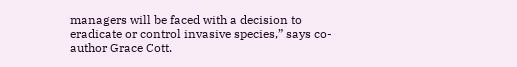managers will be faced with a decision to eradicate or control invasive species,” says co-author Grace Cott.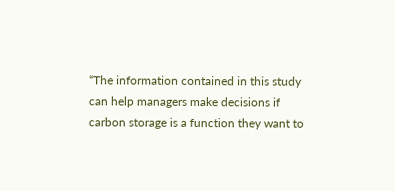“The information contained in this study can help managers make decisions if carbon storage is a function they want to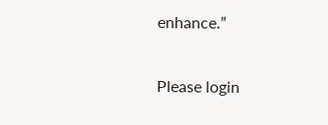enhance.”

Please login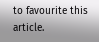to favourite this article.